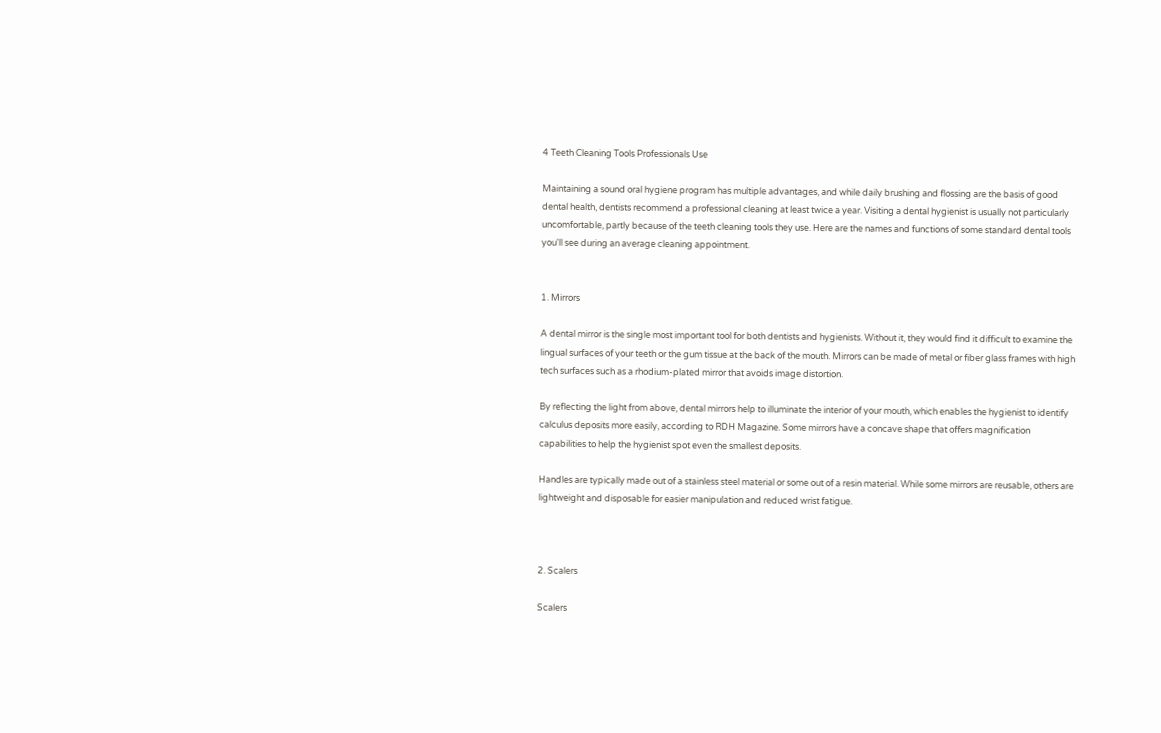4 Teeth Cleaning Tools Professionals Use

Maintaining a sound oral hygiene program has multiple advantages, and while daily brushing and flossing are the basis of good dental health, dentists recommend a professional cleaning at least twice a year. Visiting a dental hygienist is usually not particularly uncomfortable, partly because of the teeth cleaning tools they use. Here are the names and functions of some standard dental tools you'll see during an average cleaning appointment.


1. Mirrors

A dental mirror is the single most important tool for both dentists and hygienists. Without it, they would find it difficult to examine the lingual surfaces of your teeth or the gum tissue at the back of the mouth. Mirrors can be made of metal or fiber glass frames with high tech surfaces such as a rhodium-plated mirror that avoids image distortion.

By reflecting the light from above, dental mirrors help to illuminate the interior of your mouth, which enables the hygienist to identify calculus deposits more easily, according to RDH Magazine. Some mirrors have a concave shape that offers magnification capabilities to help the hygienist spot even the smallest deposits.

Handles are typically made out of a stainless steel material or some out of a resin material. While some mirrors are reusable, others are lightweight and disposable for easier manipulation and reduced wrist fatigue.



2. Scalers

Scalers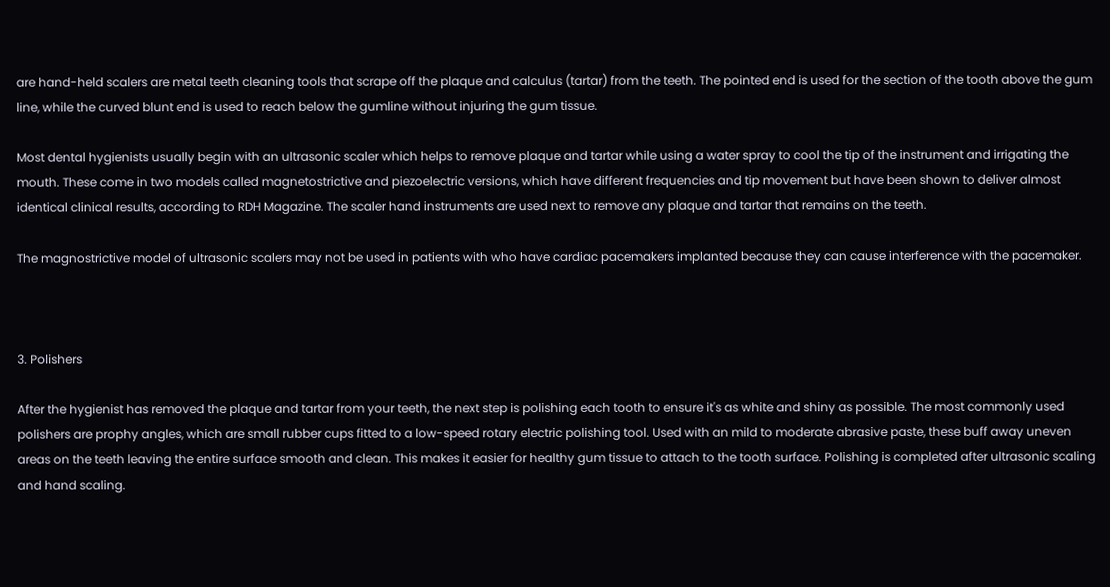are hand-held scalers are metal teeth cleaning tools that scrape off the plaque and calculus (tartar) from the teeth. The pointed end is used for the section of the tooth above the gum line, while the curved blunt end is used to reach below the gumline without injuring the gum tissue.

Most dental hygienists usually begin with an ultrasonic scaler which helps to remove plaque and tartar while using a water spray to cool the tip of the instrument and irrigating the mouth. These come in two models called magnetostrictive and piezoelectric versions, which have different frequencies and tip movement but have been shown to deliver almost identical clinical results, according to RDH Magazine. The scaler hand instruments are used next to remove any plaque and tartar that remains on the teeth.

The magnostrictive model of ultrasonic scalers may not be used in patients with who have cardiac pacemakers implanted because they can cause interference with the pacemaker.



3. Polishers

After the hygienist has removed the plaque and tartar from your teeth, the next step is polishing each tooth to ensure it's as white and shiny as possible. The most commonly used polishers are prophy angles, which are small rubber cups fitted to a low-speed rotary electric polishing tool. Used with an mild to moderate abrasive paste, these buff away uneven areas on the teeth leaving the entire surface smooth and clean. This makes it easier for healthy gum tissue to attach to the tooth surface. Polishing is completed after ultrasonic scaling and hand scaling.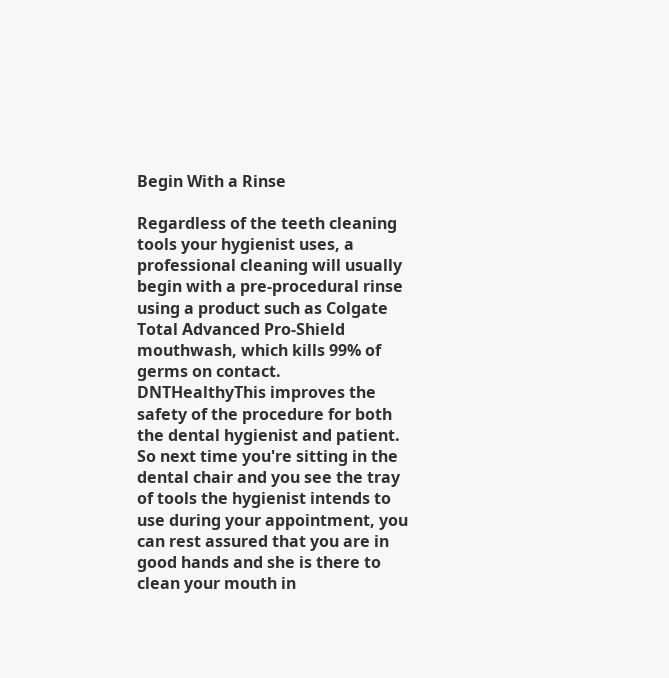Begin With a Rinse

Regardless of the teeth cleaning tools your hygienist uses, a professional cleaning will usually begin with a pre-procedural rinse using a product such as Colgate Total Advanced Pro-Shield mouthwash, which kills 99% of germs on contact. DNTHealthyThis improves the safety of the procedure for both the dental hygienist and patient. So next time you're sitting in the dental chair and you see the tray of tools the hygienist intends to use during your appointment, you can rest assured that you are in good hands and she is there to clean your mouth in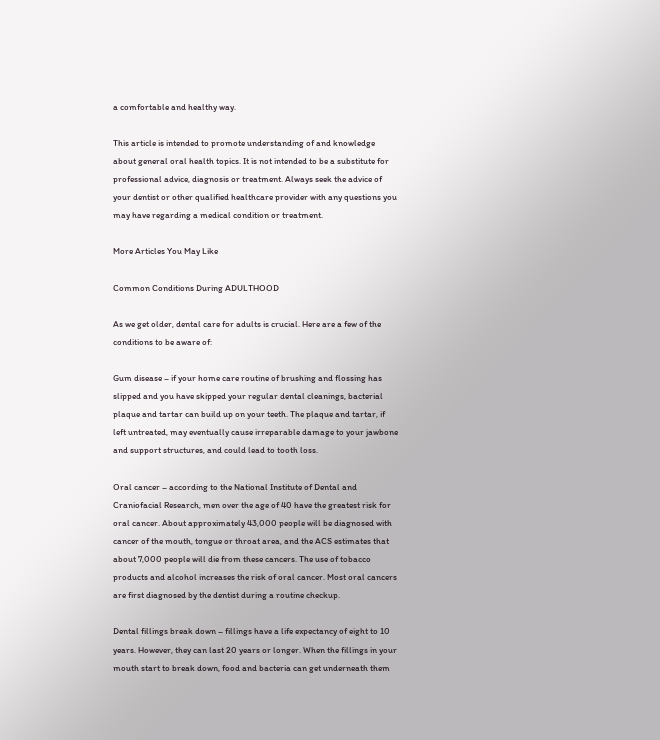a comfortable and healthy way.

This article is intended to promote understanding of and knowledge about general oral health topics. It is not intended to be a substitute for professional advice, diagnosis or treatment. Always seek the advice of your dentist or other qualified healthcare provider with any questions you may have regarding a medical condition or treatment.

More Articles You May Like

Common Conditions During ADULTHOOD

As we get older, dental care for adults is crucial. Here are a few of the conditions to be aware of:

Gum disease – if your home care routine of brushing and flossing has slipped and you have skipped your regular dental cleanings, bacterial plaque and tartar can build up on your teeth. The plaque and tartar, if left untreated, may eventually cause irreparable damage to your jawbone and support structures, and could lead to tooth loss.

Oral cancer – according to the National Institute of Dental and Craniofacial Research, men over the age of 40 have the greatest risk for oral cancer. About approximately 43,000 people will be diagnosed with cancer of the mouth, tongue or throat area, and the ACS estimates that about 7,000 people will die from these cancers. The use of tobacco products and alcohol increases the risk of oral cancer. Most oral cancers are first diagnosed by the dentist during a routine checkup.

Dental fillings break down – fillings have a life expectancy of eight to 10 years. However, they can last 20 years or longer. When the fillings in your mouth start to break down, food and bacteria can get underneath them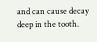and can cause decay deep in the tooth.